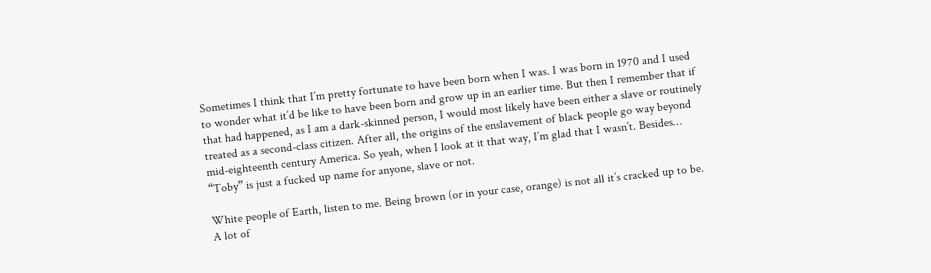Sometimes I think that I’m pretty fortunate to have been born when I was. I was born in 1970 and I used to wonder what it’d be like to have been born and grow up in an earlier time. But then I remember that if that had happened, as I am a dark-skinned person, I would most likely have been either a slave or routinely treated as a second-class citizen. After all, the origins of the enslavement of black people go way beyond mid-eighteenth century America. So yeah, when I look at it that way, I’m glad that I wasn’t. Besides… “Toby” is just a fucked up name for anyone, slave or not.

White people of Earth, listen to me. Being brown (or in your case, orange) is not all it’s cracked up to be. A lot of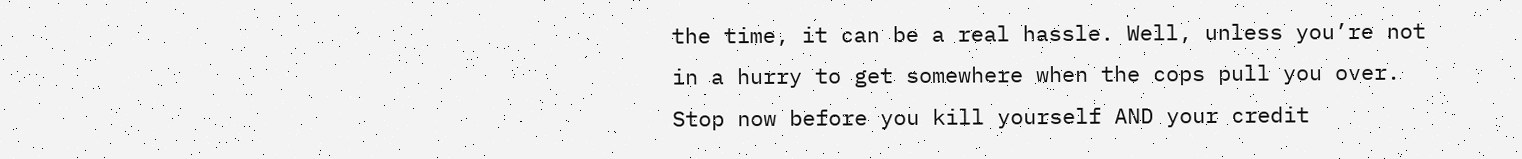the time, it can be a real hassle. Well, unless you’re not in a hurry to get somewhere when the cops pull you over. Stop now before you kill yourself AND your credit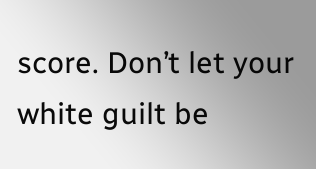score. Don’t let your white guilt be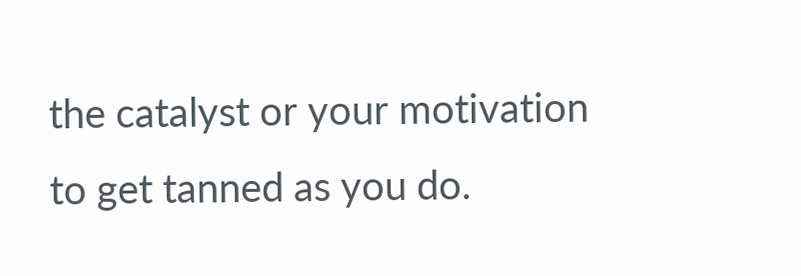the catalyst or your motivation to get tanned as you do.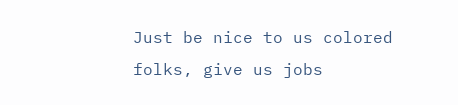Just be nice to us colored folks, give us jobs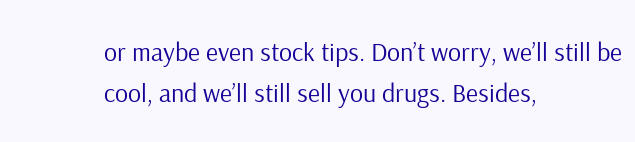or maybe even stock tips. Don’t worry, we’ll still be cool, and we’ll still sell you drugs. Besides,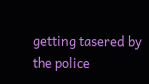getting tasered by the police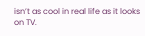isn’t as cool in real life as it looks on TV.